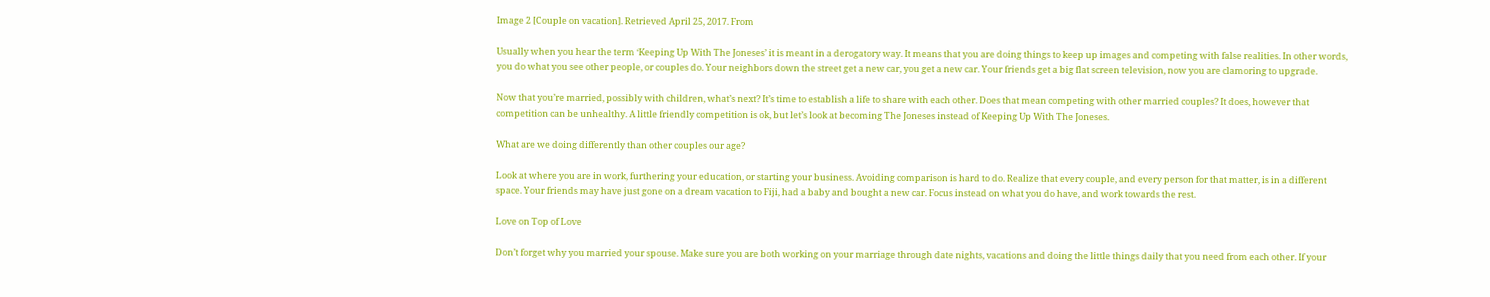Image 2 [Couple on vacation]. Retrieved April 25, 2017. From

Usually when you hear the term ‘Keeping Up With The Joneses’ it is meant in a derogatory way. It means that you are doing things to keep up images and competing with false realities. In other words, you do what you see other people, or couples do. Your neighbors down the street get a new car, you get a new car. Your friends get a big flat screen television, now you are clamoring to upgrade.

Now that you’re married, possibly with children, what’s next? It’s time to establish a life to share with each other. Does that mean competing with other married couples? It does, however that competition can be unhealthy. A little friendly competition is ok, but let’s look at becoming The Joneses instead of Keeping Up With The Joneses.

What are we doing differently than other couples our age?

Look at where you are in work, furthering your education, or starting your business. Avoiding comparison is hard to do. Realize that every couple, and every person for that matter, is in a different space. Your friends may have just gone on a dream vacation to Fiji, had a baby and bought a new car. Focus instead on what you do have, and work towards the rest.

Love on Top of Love

Don’t forget why you married your spouse. Make sure you are both working on your marriage through date nights, vacations and doing the little things daily that you need from each other. If your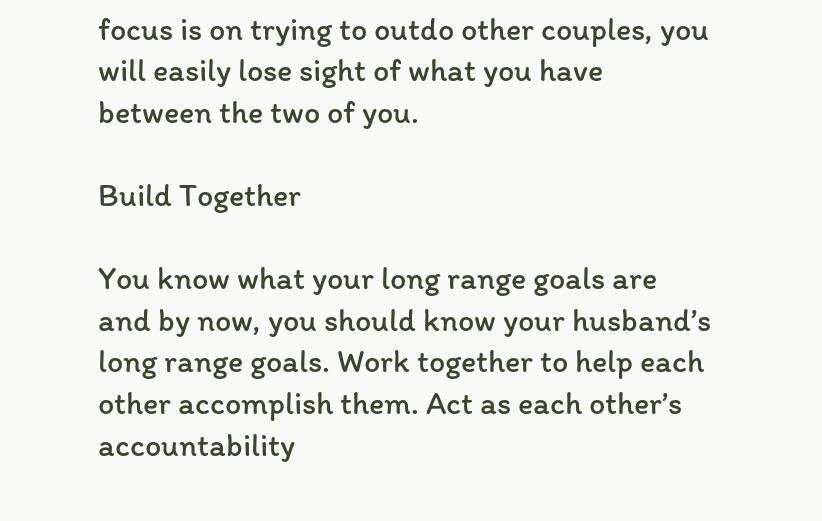focus is on trying to outdo other couples, you will easily lose sight of what you have between the two of you.

Build Together

You know what your long range goals are and by now, you should know your husband’s long range goals. Work together to help each other accomplish them. Act as each other’s accountability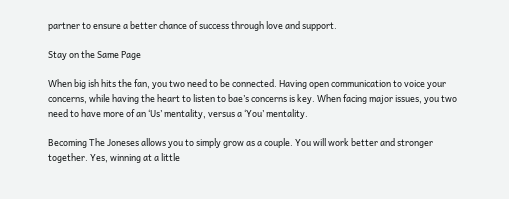partner to ensure a better chance of success through love and support.

Stay on the Same Page

When big ish hits the fan, you two need to be connected. Having open communication to voice your concerns, while having the heart to listen to bae’s concerns is key. When facing major issues, you two need to have more of an ‘Us’ mentality, versus a ‘You’ mentality.

Becoming The Joneses allows you to simply grow as a couple. You will work better and stronger together. Yes, winning at a little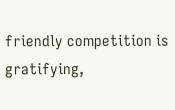friendly competition is gratifying,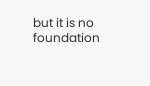but it is no foundation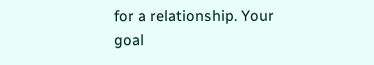for a relationship. Your goal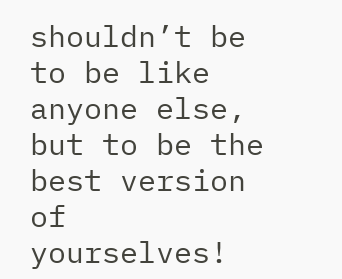shouldn’t be to be like anyone else, but to be the best version of yourselves!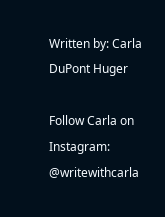Written by: Carla DuPont Huger

Follow Carla on Instagram: @writewithcarla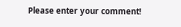Please enter your comment!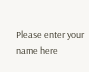Please enter your name here